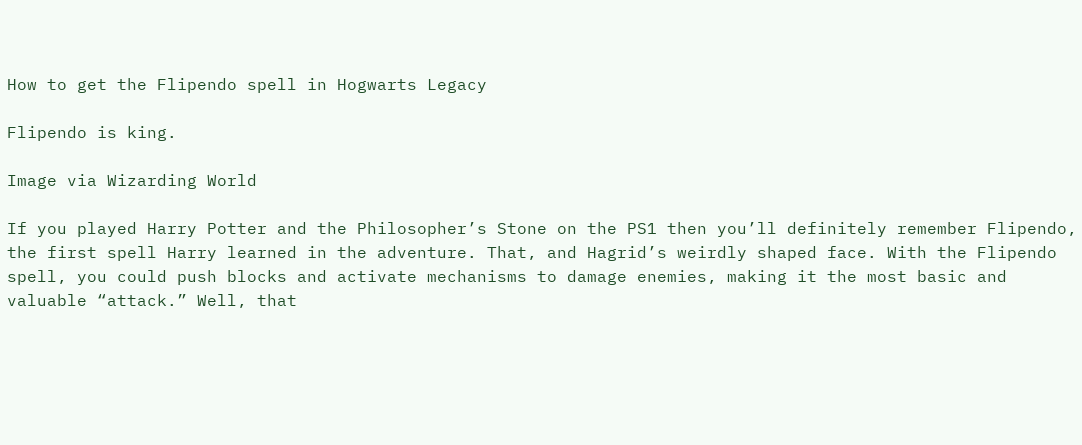How to get the Flipendo spell in Hogwarts Legacy

Flipendo is king.

Image via Wizarding World

If you played Harry Potter and the Philosopher’s Stone on the PS1 then you’ll definitely remember Flipendo, the first spell Harry learned in the adventure. That, and Hagrid’s weirdly shaped face. With the Flipendo spell, you could push blocks and activate mechanisms to damage enemies, making it the most basic and valuable “attack.” Well, that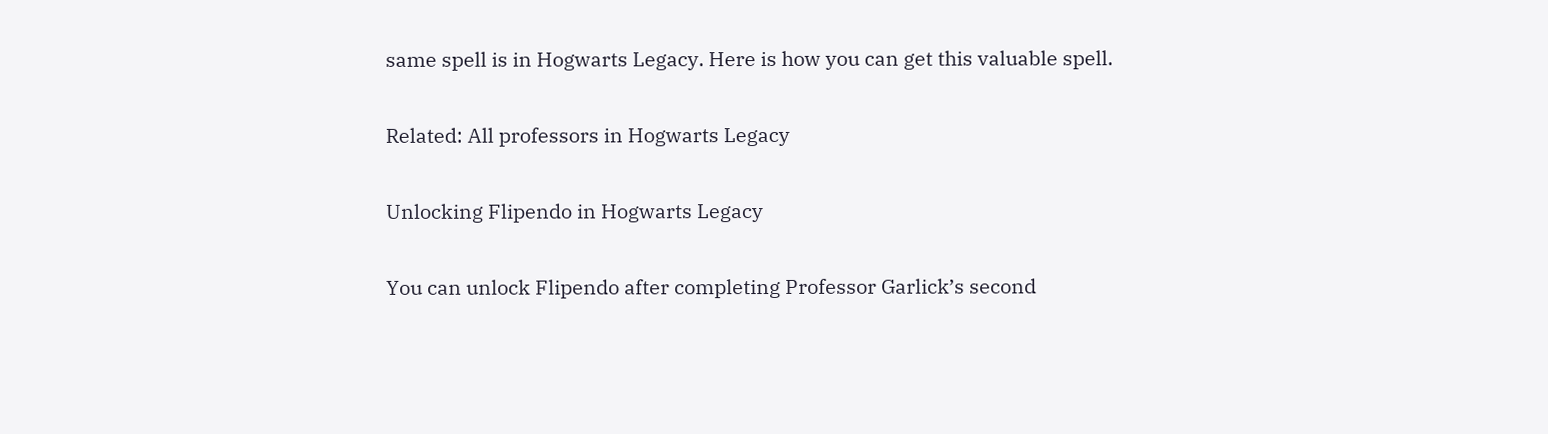same spell is in Hogwarts Legacy. Here is how you can get this valuable spell.

Related: All professors in Hogwarts Legacy

Unlocking Flipendo in Hogwarts Legacy

You can unlock Flipendo after completing Professor Garlick’s second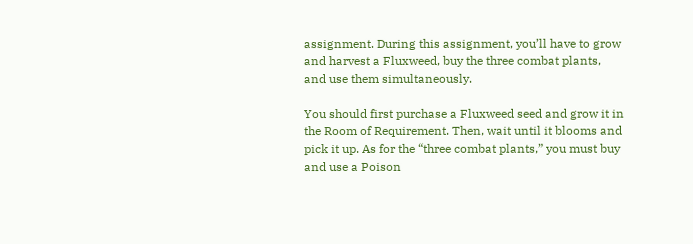assignment. During this assignment, you’ll have to grow and harvest a Fluxweed, buy the three combat plants, and use them simultaneously.

You should first purchase a Fluxweed seed and grow it in the Room of Requirement. Then, wait until it blooms and pick it up. As for the “three combat plants,” you must buy and use a Poison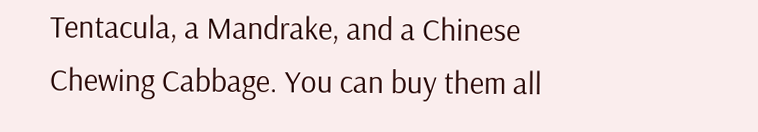Tentacula, a Mandrake, and a Chinese Chewing Cabbage. You can buy them all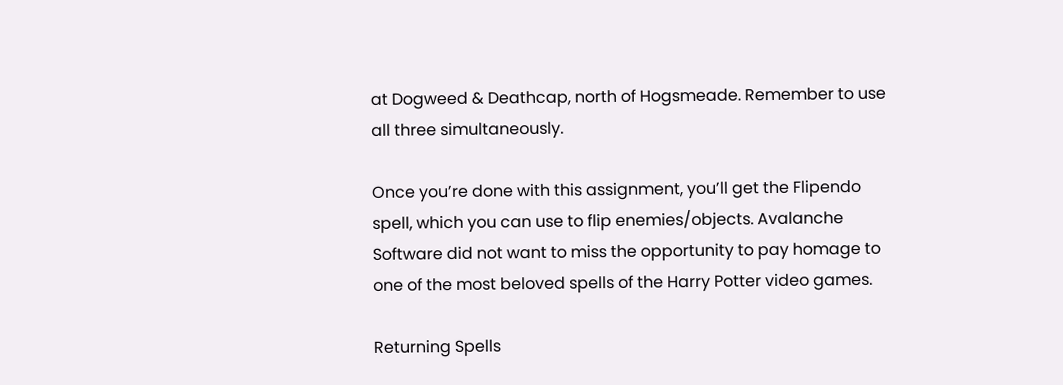at Dogweed & Deathcap, north of Hogsmeade. Remember to use all three simultaneously.

Once you’re done with this assignment, you’ll get the Flipendo spell, which you can use to flip enemies/objects. Avalanche Software did not want to miss the opportunity to pay homage to one of the most beloved spells of the Harry Potter video games.

Returning Spells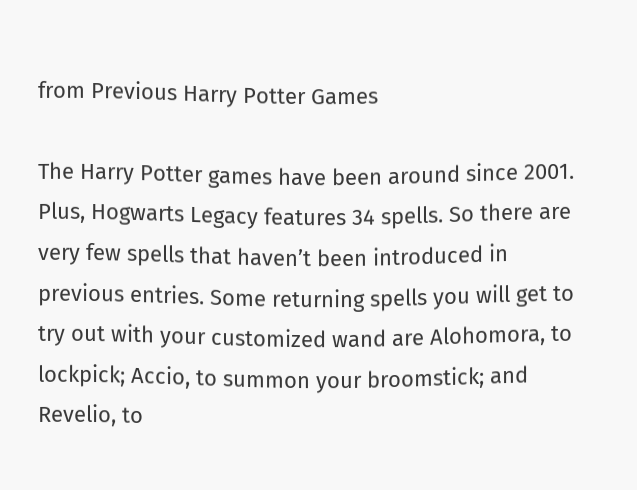from Previous Harry Potter Games

The Harry Potter games have been around since 2001. Plus, Hogwarts Legacy features 34 spells. So there are very few spells that haven’t been introduced in previous entries. Some returning spells you will get to try out with your customized wand are Alohomora, to lockpick; Accio, to summon your broomstick; and Revelio, to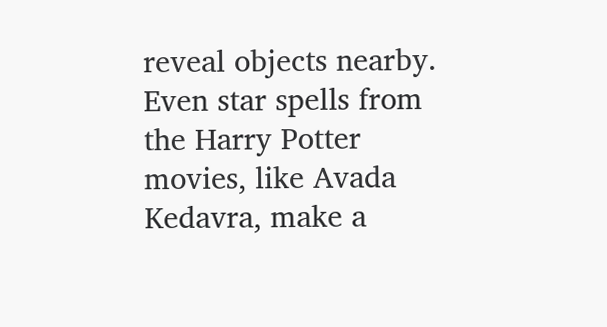reveal objects nearby. Even star spells from the Harry Potter movies, like Avada Kedavra, make a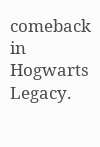comeback in Hogwarts Legacy.